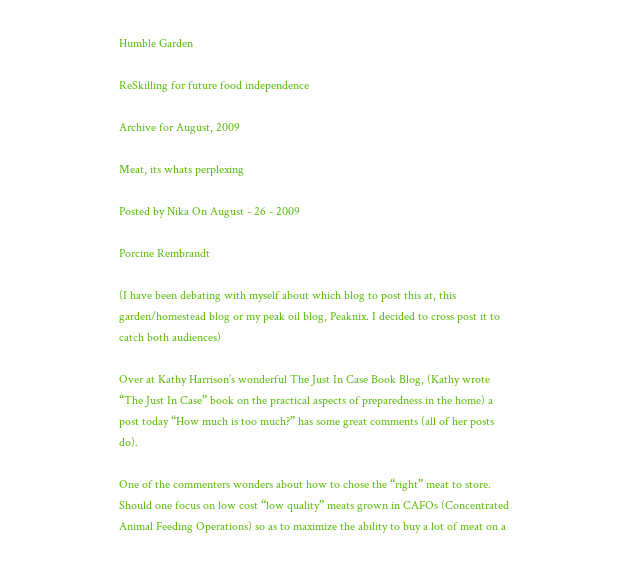Humble Garden

ReSkilling for future food independence

Archive for August, 2009

Meat, its whats perplexing

Posted by Nika On August - 26 - 2009

Porcine Rembrandt

(I have been debating with myself about which blog to post this at, this garden/homestead blog or my peak oil blog, Peaknix. I decided to cross post it to catch both audiences)

Over at Kathy Harrison’s wonderful The Just In Case Book Blog, (Kathy wrote “The Just In Case” book on the practical aspects of preparedness in the home) a post today “How much is too much?” has some great comments (all of her posts do).

One of the commenters wonders about how to chose the “right” meat to store. Should one focus on low cost “low quality” meats grown in CAFOs (Concentrated Animal Feeding Operations) so as to maximize the ability to buy a lot of meat on a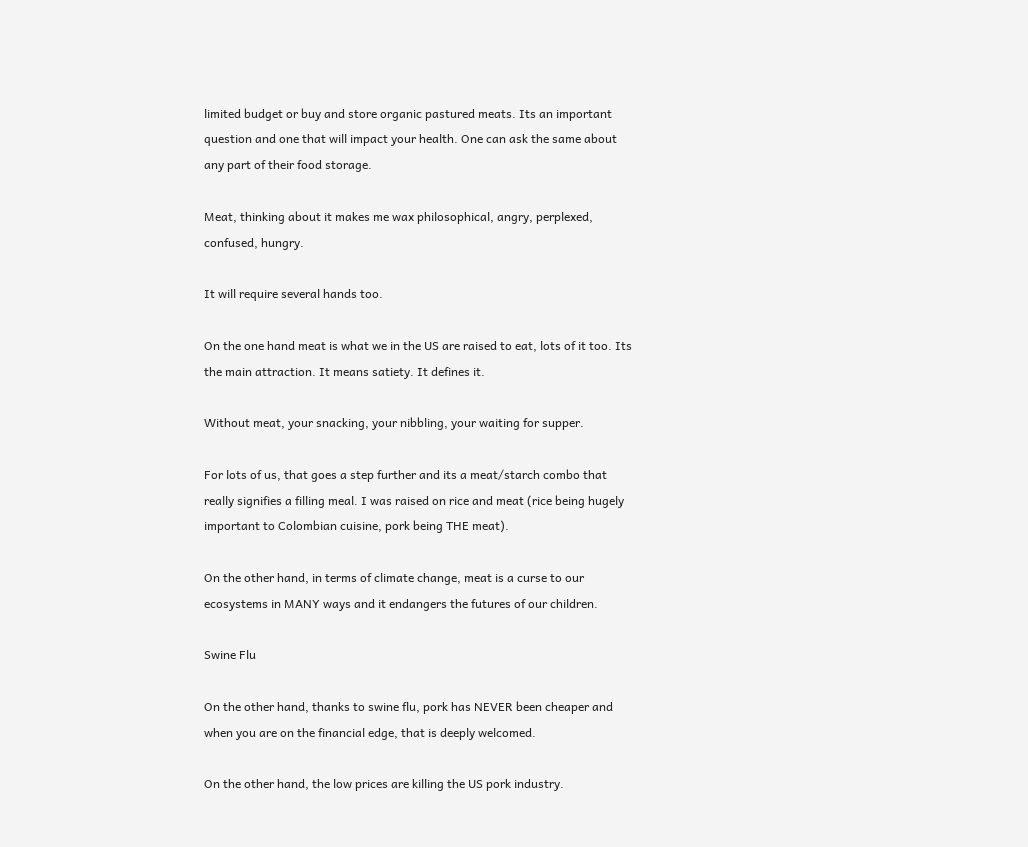limited budget or buy and store organic pastured meats. Its an important question and one that will impact your health. One can ask the same about any part of their food storage.

Meat, thinking about it makes me wax philosophical, angry, perplexed, confused, hungry.

It will require several hands too.

On the one hand meat is what we in the US are raised to eat, lots of it too. Its the main attraction. It means satiety. It defines it.

Without meat, your snacking, your nibbling, your waiting for supper.

For lots of us, that goes a step further and its a meat/starch combo that really signifies a filling meal. I was raised on rice and meat (rice being hugely important to Colombian cuisine, pork being THE meat).

On the other hand, in terms of climate change, meat is a curse to our ecosystems in MANY ways and it endangers the futures of our children.

Swine Flu

On the other hand, thanks to swine flu, pork has NEVER been cheaper and when you are on the financial edge, that is deeply welcomed.

On the other hand, the low prices are killing the US pork industry.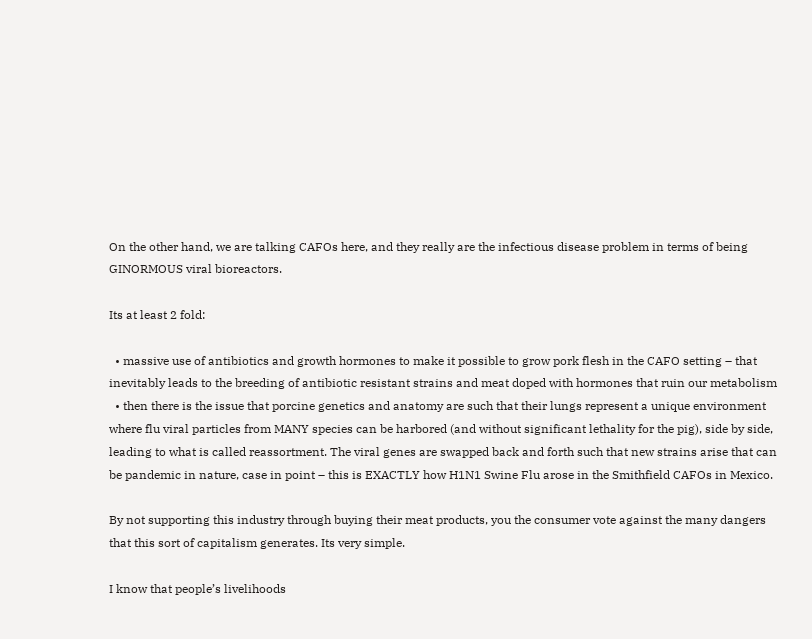On the other hand, we are talking CAFOs here, and they really are the infectious disease problem in terms of being GINORMOUS viral bioreactors.

Its at least 2 fold:

  • massive use of antibiotics and growth hormones to make it possible to grow pork flesh in the CAFO setting – that inevitably leads to the breeding of antibiotic resistant strains and meat doped with hormones that ruin our metabolism
  • then there is the issue that porcine genetics and anatomy are such that their lungs represent a unique environment where flu viral particles from MANY species can be harbored (and without significant lethality for the pig), side by side, leading to what is called reassortment. The viral genes are swapped back and forth such that new strains arise that can be pandemic in nature, case in point – this is EXACTLY how H1N1 Swine Flu arose in the Smithfield CAFOs in Mexico.

By not supporting this industry through buying their meat products, you the consumer vote against the many dangers that this sort of capitalism generates. Its very simple.

I know that people’s livelihoods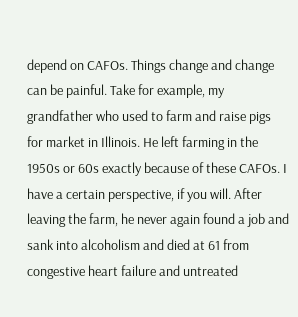depend on CAFOs. Things change and change can be painful. Take for example, my grandfather who used to farm and raise pigs for market in Illinois. He left farming in the 1950s or 60s exactly because of these CAFOs. I have a certain perspective, if you will. After leaving the farm, he never again found a job and sank into alcoholism and died at 61 from congestive heart failure and untreated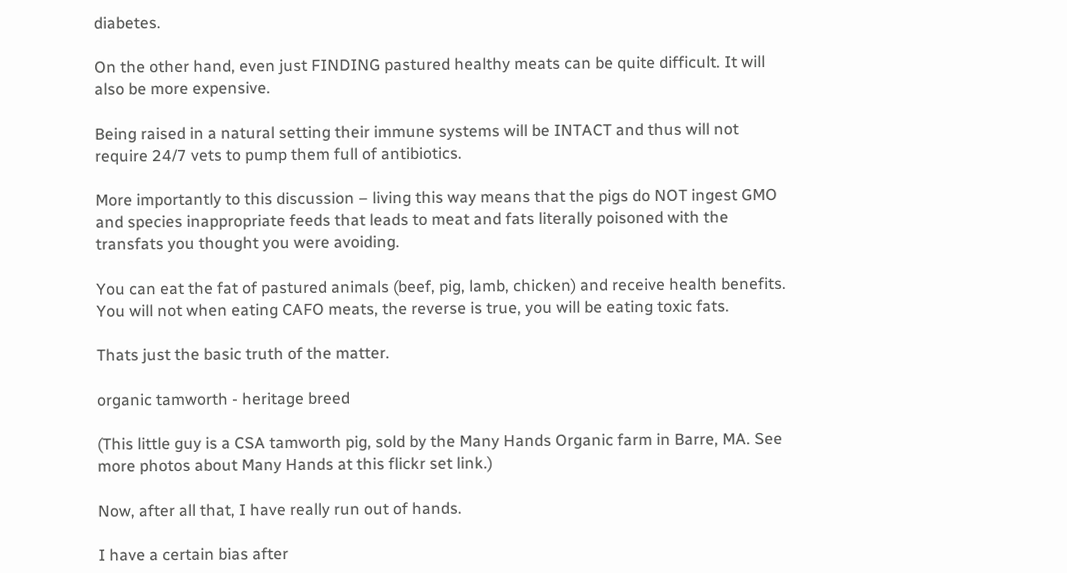diabetes.

On the other hand, even just FINDING pastured healthy meats can be quite difficult. It will also be more expensive.

Being raised in a natural setting their immune systems will be INTACT and thus will not require 24/7 vets to pump them full of antibiotics.

More importantly to this discussion – living this way means that the pigs do NOT ingest GMO and species inappropriate feeds that leads to meat and fats literally poisoned with the transfats you thought you were avoiding.

You can eat the fat of pastured animals (beef, pig, lamb, chicken) and receive health benefits. You will not when eating CAFO meats, the reverse is true, you will be eating toxic fats.

Thats just the basic truth of the matter.

organic tamworth - heritage breed

(This little guy is a CSA tamworth pig, sold by the Many Hands Organic farm in Barre, MA. See more photos about Many Hands at this flickr set link.)

Now, after all that, I have really run out of hands.

I have a certain bias after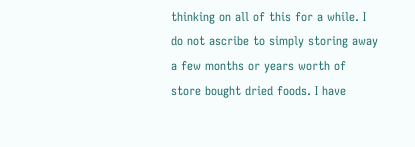thinking on all of this for a while. I do not ascribe to simply storing away a few months or years worth of store bought dried foods. I have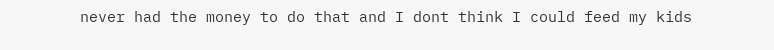never had the money to do that and I dont think I could feed my kids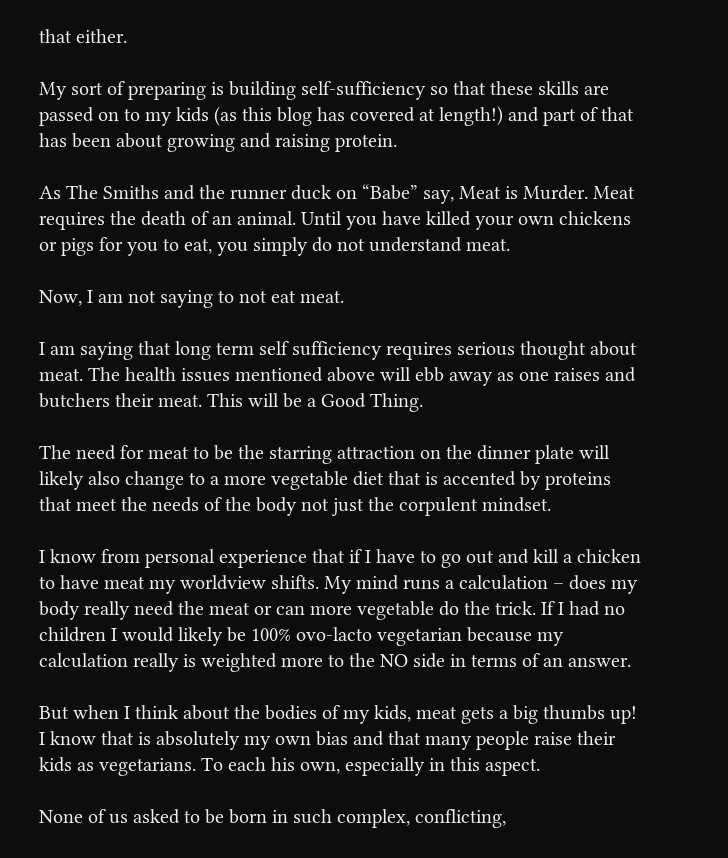that either.

My sort of preparing is building self-sufficiency so that these skills are passed on to my kids (as this blog has covered at length!) and part of that has been about growing and raising protein.

As The Smiths and the runner duck on “Babe” say, Meat is Murder. Meat requires the death of an animal. Until you have killed your own chickens or pigs for you to eat, you simply do not understand meat.

Now, I am not saying to not eat meat.

I am saying that long term self sufficiency requires serious thought about meat. The health issues mentioned above will ebb away as one raises and butchers their meat. This will be a Good Thing.

The need for meat to be the starring attraction on the dinner plate will likely also change to a more vegetable diet that is accented by proteins that meet the needs of the body not just the corpulent mindset.

I know from personal experience that if I have to go out and kill a chicken to have meat my worldview shifts. My mind runs a calculation – does my body really need the meat or can more vegetable do the trick. If I had no children I would likely be 100% ovo-lacto vegetarian because my calculation really is weighted more to the NO side in terms of an answer.

But when I think about the bodies of my kids, meat gets a big thumbs up! I know that is absolutely my own bias and that many people raise their kids as vegetarians. To each his own, especially in this aspect.

None of us asked to be born in such complex, conflicting,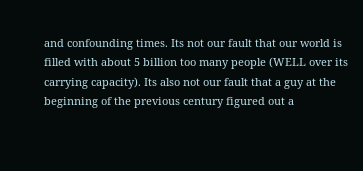and confounding times. Its not our fault that our world is filled with about 5 billion too many people (WELL over its carrying capacity). Its also not our fault that a guy at the beginning of the previous century figured out a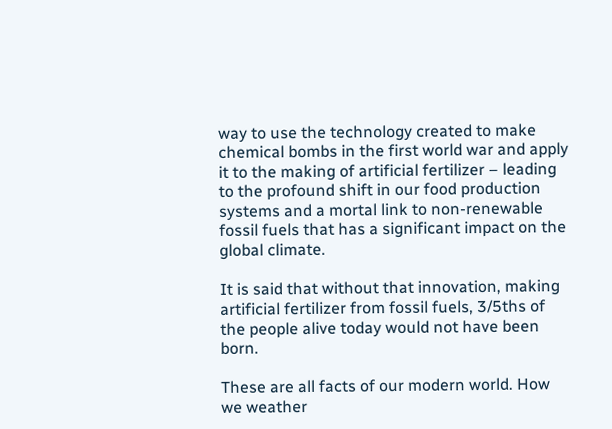way to use the technology created to make chemical bombs in the first world war and apply it to the making of artificial fertilizer – leading to the profound shift in our food production systems and a mortal link to non-renewable fossil fuels that has a significant impact on the global climate.

It is said that without that innovation, making artificial fertilizer from fossil fuels, 3/5ths of the people alive today would not have been born.

These are all facts of our modern world. How we weather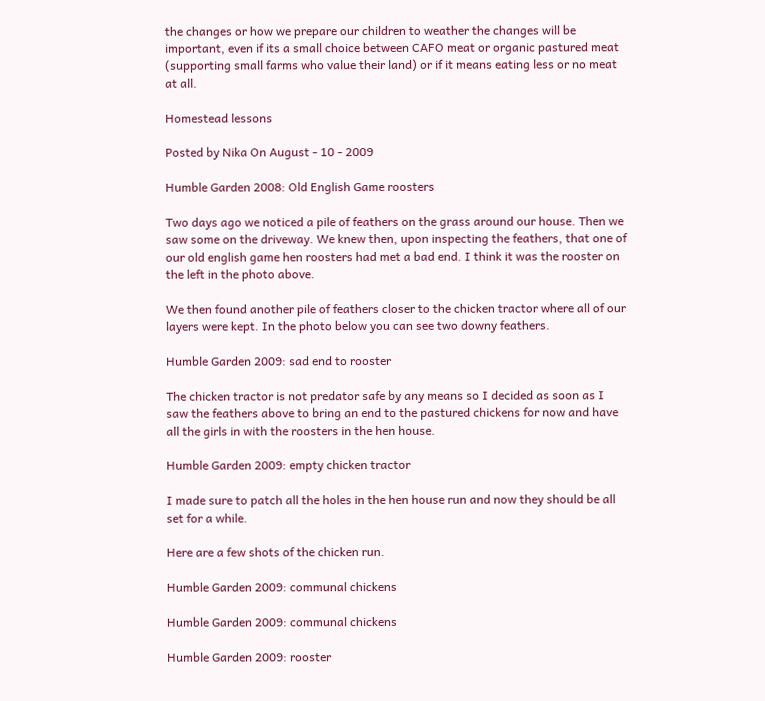the changes or how we prepare our children to weather the changes will be important, even if its a small choice between CAFO meat or organic pastured meat (supporting small farms who value their land) or if it means eating less or no meat at all.

Homestead lessons

Posted by Nika On August - 10 - 2009

Humble Garden 2008: Old English Game roosters

Two days ago we noticed a pile of feathers on the grass around our house. Then we saw some on the driveway. We knew then, upon inspecting the feathers, that one of our old english game hen roosters had met a bad end. I think it was the rooster on the left in the photo above.

We then found another pile of feathers closer to the chicken tractor where all of our layers were kept. In the photo below you can see two downy feathers.

Humble Garden 2009: sad end to rooster

The chicken tractor is not predator safe by any means so I decided as soon as I saw the feathers above to bring an end to the pastured chickens for now and have all the girls in with the roosters in the hen house.

Humble Garden 2009: empty chicken tractor

I made sure to patch all the holes in the hen house run and now they should be all set for a while.

Here are a few shots of the chicken run.

Humble Garden 2009: communal chickens

Humble Garden 2009: communal chickens

Humble Garden 2009: rooster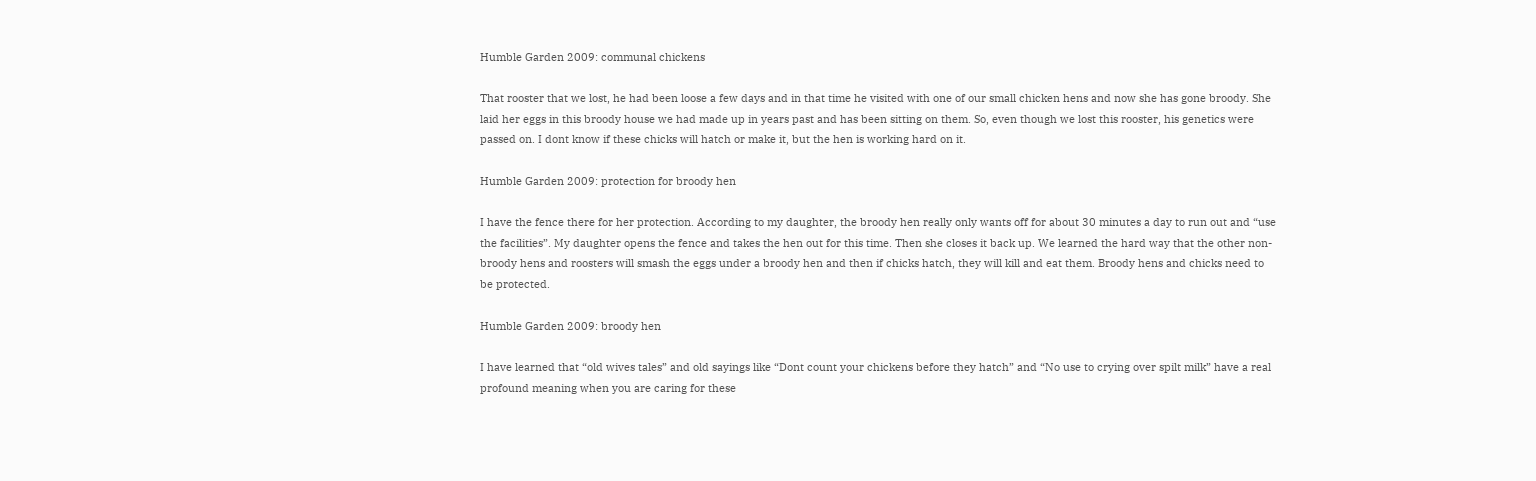Humble Garden 2009: communal chickens

That rooster that we lost, he had been loose a few days and in that time he visited with one of our small chicken hens and now she has gone broody. She laid her eggs in this broody house we had made up in years past and has been sitting on them. So, even though we lost this rooster, his genetics were passed on. I dont know if these chicks will hatch or make it, but the hen is working hard on it.

Humble Garden 2009: protection for broody hen

I have the fence there for her protection. According to my daughter, the broody hen really only wants off for about 30 minutes a day to run out and “use the facilities”. My daughter opens the fence and takes the hen out for this time. Then she closes it back up. We learned the hard way that the other non-broody hens and roosters will smash the eggs under a broody hen and then if chicks hatch, they will kill and eat them. Broody hens and chicks need to be protected.

Humble Garden 2009: broody hen

I have learned that “old wives tales” and old sayings like “Dont count your chickens before they hatch” and “No use to crying over spilt milk” have a real profound meaning when you are caring for these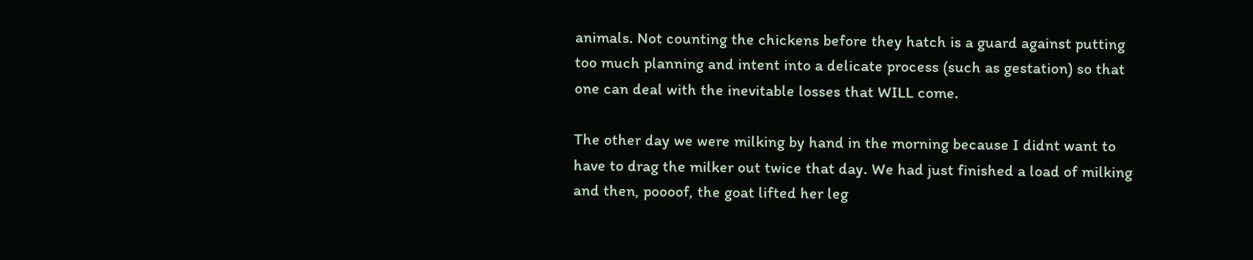animals. Not counting the chickens before they hatch is a guard against putting too much planning and intent into a delicate process (such as gestation) so that one can deal with the inevitable losses that WILL come.

The other day we were milking by hand in the morning because I didnt want to have to drag the milker out twice that day. We had just finished a load of milking and then, poooof, the goat lifted her leg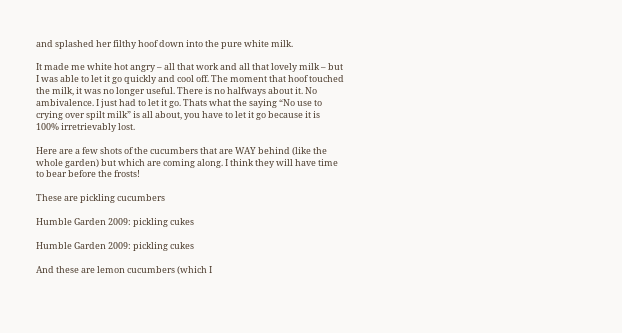and splashed her filthy hoof down into the pure white milk.

It made me white hot angry – all that work and all that lovely milk – but I was able to let it go quickly and cool off. The moment that hoof touched the milk, it was no longer useful. There is no halfways about it. No ambivalence. I just had to let it go. Thats what the saying “No use to crying over spilt milk” is all about, you have to let it go because it is 100% irretrievably lost.

Here are a few shots of the cucumbers that are WAY behind (like the whole garden) but which are coming along. I think they will have time to bear before the frosts!

These are pickling cucumbers

Humble Garden 2009: pickling cukes

Humble Garden 2009: pickling cukes

And these are lemon cucumbers (which I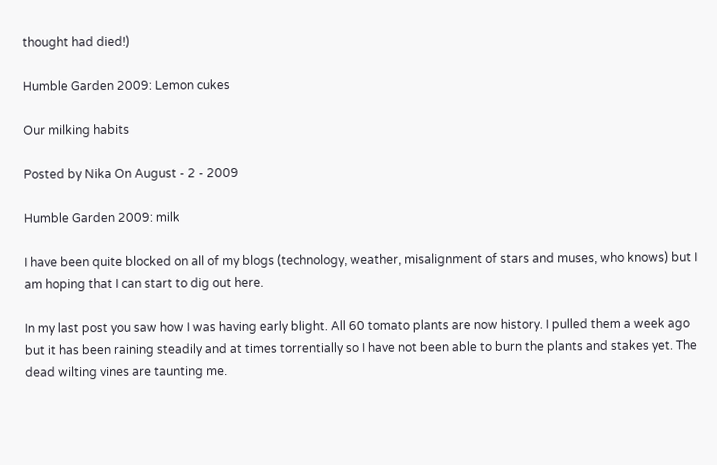thought had died!)

Humble Garden 2009: Lemon cukes

Our milking habits

Posted by Nika On August - 2 - 2009

Humble Garden 2009: milk

I have been quite blocked on all of my blogs (technology, weather, misalignment of stars and muses, who knows) but I am hoping that I can start to dig out here.

In my last post you saw how I was having early blight. All 60 tomato plants are now history. I pulled them a week ago but it has been raining steadily and at times torrentially so I have not been able to burn the plants and stakes yet. The dead wilting vines are taunting me.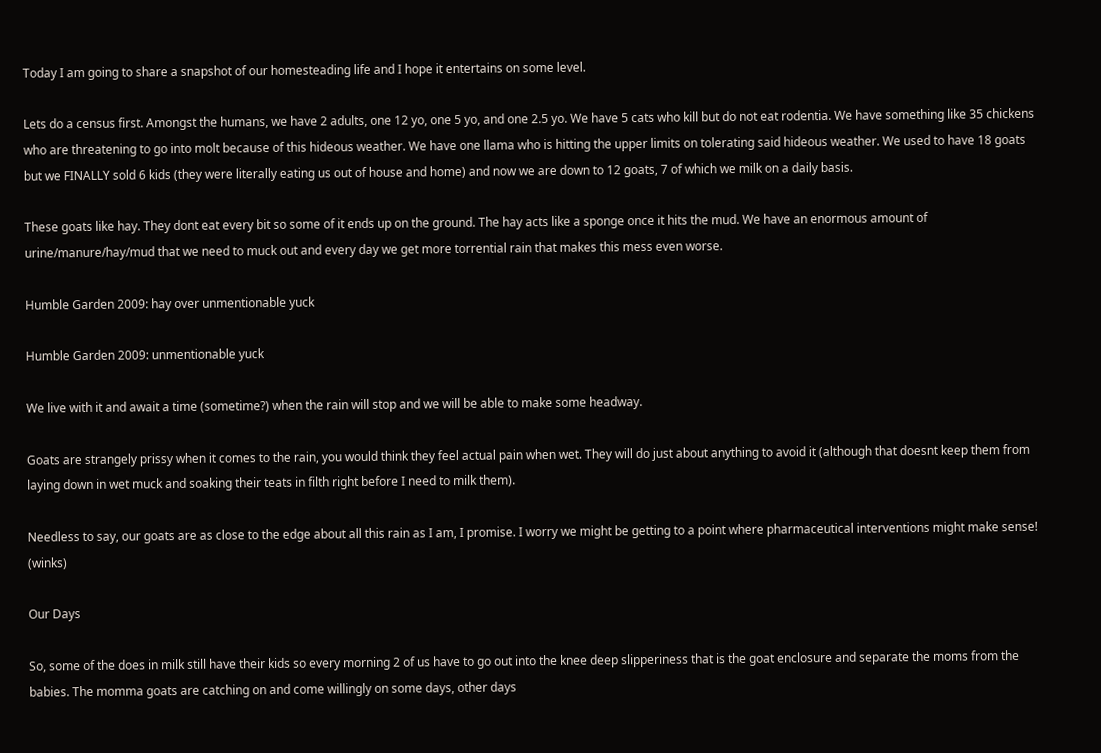Today I am going to share a snapshot of our homesteading life and I hope it entertains on some level.

Lets do a census first. Amongst the humans, we have 2 adults, one 12 yo, one 5 yo, and one 2.5 yo. We have 5 cats who kill but do not eat rodentia. We have something like 35 chickens who are threatening to go into molt because of this hideous weather. We have one llama who is hitting the upper limits on tolerating said hideous weather. We used to have 18 goats but we FINALLY sold 6 kids (they were literally eating us out of house and home) and now we are down to 12 goats, 7 of which we milk on a daily basis.

These goats like hay. They dont eat every bit so some of it ends up on the ground. The hay acts like a sponge once it hits the mud. We have an enormous amount of urine/manure/hay/mud that we need to muck out and every day we get more torrential rain that makes this mess even worse.

Humble Garden 2009: hay over unmentionable yuck

Humble Garden 2009: unmentionable yuck

We live with it and await a time (sometime?) when the rain will stop and we will be able to make some headway.

Goats are strangely prissy when it comes to the rain, you would think they feel actual pain when wet. They will do just about anything to avoid it (although that doesnt keep them from laying down in wet muck and soaking their teats in filth right before I need to milk them).

Needless to say, our goats are as close to the edge about all this rain as I am, I promise. I worry we might be getting to a point where pharmaceutical interventions might make sense! (winks)

Our Days

So, some of the does in milk still have their kids so every morning 2 of us have to go out into the knee deep slipperiness that is the goat enclosure and separate the moms from the babies. The momma goats are catching on and come willingly on some days, other days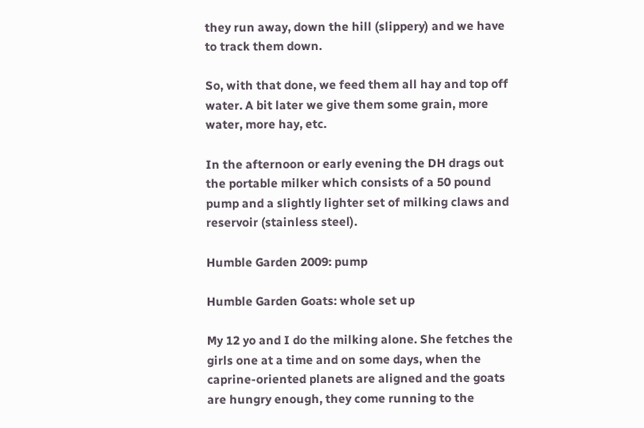they run away, down the hill (slippery) and we have to track them down.

So, with that done, we feed them all hay and top off water. A bit later we give them some grain, more water, more hay, etc.

In the afternoon or early evening the DH drags out the portable milker which consists of a 50 pound pump and a slightly lighter set of milking claws and reservoir (stainless steel).

Humble Garden 2009: pump

Humble Garden Goats: whole set up

My 12 yo and I do the milking alone. She fetches the girls one at a time and on some days, when the caprine-oriented planets are aligned and the goats are hungry enough, they come running to the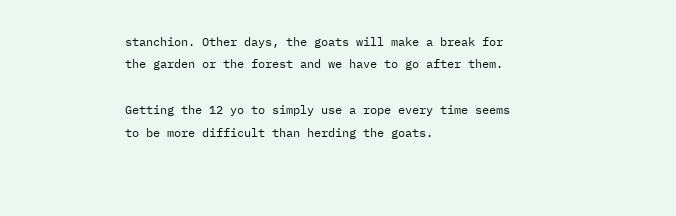stanchion. Other days, the goats will make a break for the garden or the forest and we have to go after them.

Getting the 12 yo to simply use a rope every time seems to be more difficult than herding the goats.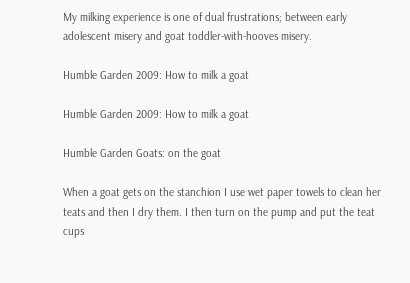My milking experience is one of dual frustrations; between early adolescent misery and goat toddler-with-hooves misery.

Humble Garden 2009: How to milk a goat

Humble Garden 2009: How to milk a goat

Humble Garden Goats: on the goat

When a goat gets on the stanchion I use wet paper towels to clean her teats and then I dry them. I then turn on the pump and put the teat cups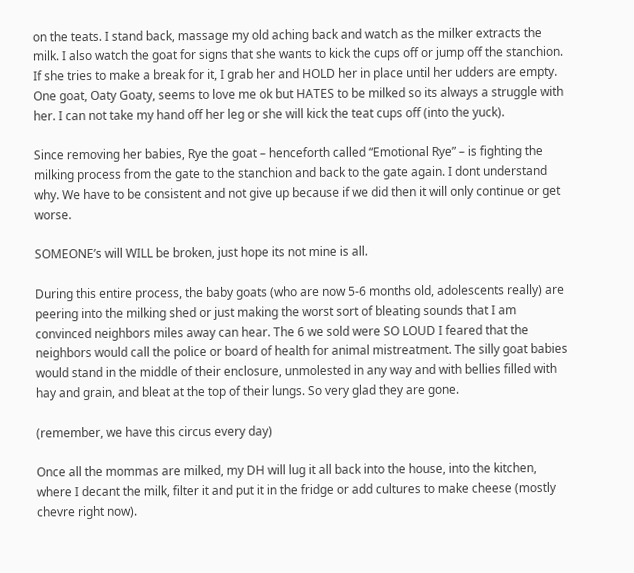on the teats. I stand back, massage my old aching back and watch as the milker extracts the milk. I also watch the goat for signs that she wants to kick the cups off or jump off the stanchion. If she tries to make a break for it, I grab her and HOLD her in place until her udders are empty. One goat, Oaty Goaty, seems to love me ok but HATES to be milked so its always a struggle with her. I can not take my hand off her leg or she will kick the teat cups off (into the yuck).

Since removing her babies, Rye the goat – henceforth called “Emotional Rye” – is fighting the milking process from the gate to the stanchion and back to the gate again. I dont understand why. We have to be consistent and not give up because if we did then it will only continue or get worse.

SOMEONE’s will WILL be broken, just hope its not mine is all.

During this entire process, the baby goats (who are now 5-6 months old, adolescents really) are peering into the milking shed or just making the worst sort of bleating sounds that I am convinced neighbors miles away can hear. The 6 we sold were SO LOUD I feared that the neighbors would call the police or board of health for animal mistreatment. The silly goat babies would stand in the middle of their enclosure, unmolested in any way and with bellies filled with hay and grain, and bleat at the top of their lungs. So very glad they are gone.

(remember, we have this circus every day)

Once all the mommas are milked, my DH will lug it all back into the house, into the kitchen, where I decant the milk, filter it and put it in the fridge or add cultures to make cheese (mostly chevre right now).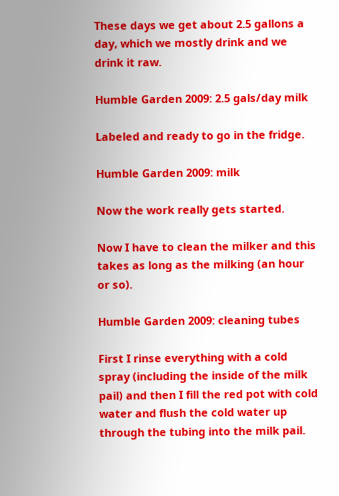These days we get about 2.5 gallons a day, which we mostly drink and we drink it raw.

Humble Garden 2009: 2.5 gals/day milk

Labeled and ready to go in the fridge.

Humble Garden 2009: milk

Now the work really gets started.

Now I have to clean the milker and this takes as long as the milking (an hour or so).

Humble Garden 2009: cleaning tubes

First I rinse everything with a cold spray (including the inside of the milk pail) and then I fill the red pot with cold water and flush the cold water up through the tubing into the milk pail.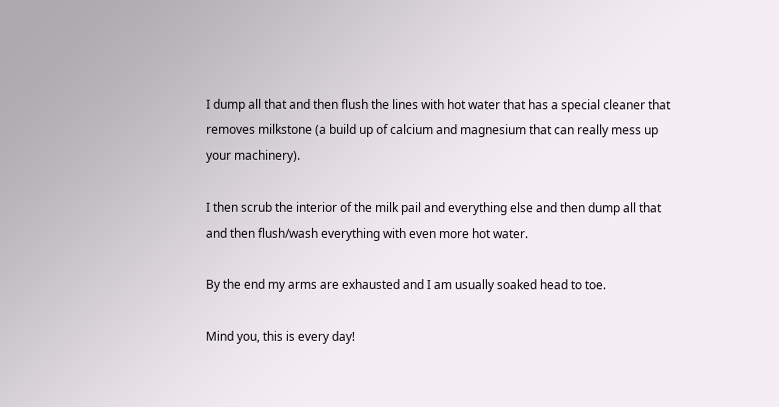I dump all that and then flush the lines with hot water that has a special cleaner that removes milkstone (a build up of calcium and magnesium that can really mess up your machinery).

I then scrub the interior of the milk pail and everything else and then dump all that and then flush/wash everything with even more hot water.

By the end my arms are exhausted and I am usually soaked head to toe.

Mind you, this is every day!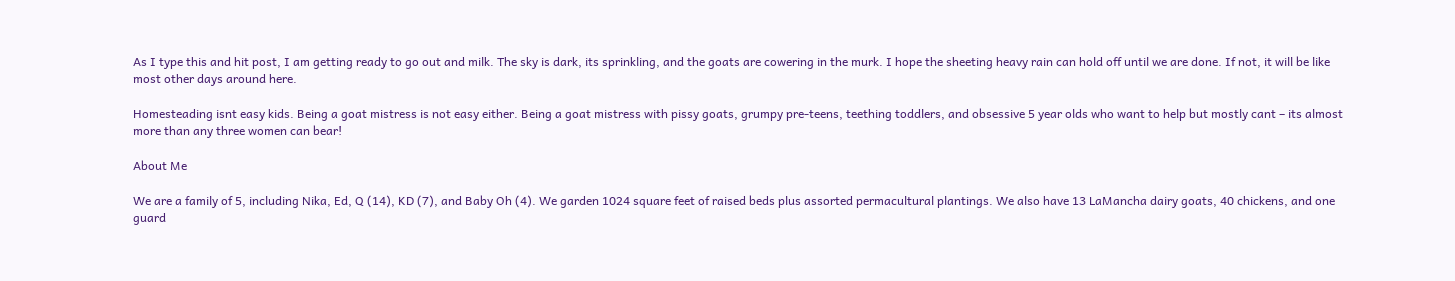As I type this and hit post, I am getting ready to go out and milk. The sky is dark, its sprinkling, and the goats are cowering in the murk. I hope the sheeting heavy rain can hold off until we are done. If not, it will be like most other days around here.

Homesteading isnt easy kids. Being a goat mistress is not easy either. Being a goat mistress with pissy goats, grumpy pre-teens, teething toddlers, and obsessive 5 year olds who want to help but mostly cant – its almost more than any three women can bear!

About Me

We are a family of 5, including Nika, Ed, Q (14), KD (7), and Baby Oh (4). We garden 1024 square feet of raised beds plus assorted permacultural plantings. We also have 13 LaMancha dairy goats, 40 chickens, and one guard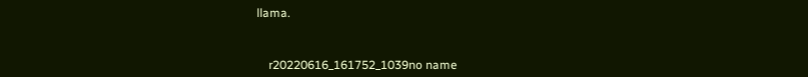llama.



    r20220616_161752_1039no name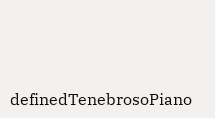definedTenebrosoPiano